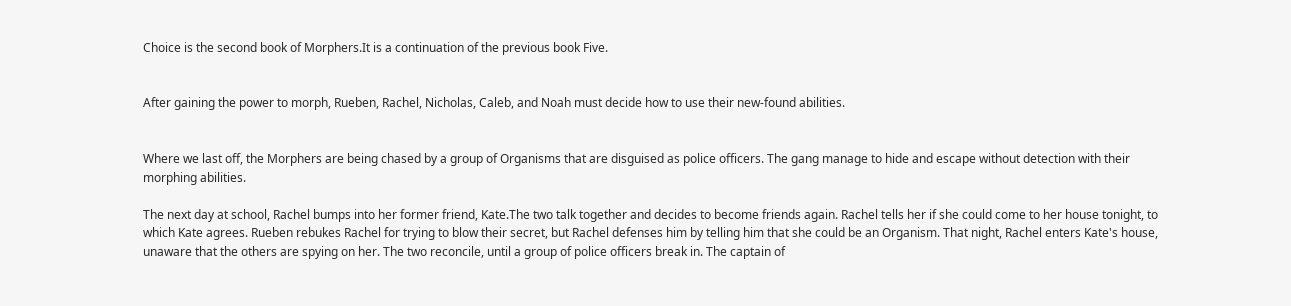Choice is the second book of Morphers.It is a continuation of the previous book Five.


After gaining the power to morph, Rueben, Rachel, Nicholas, Caleb, and Noah must decide how to use their new-found abilities.


Where we last off, the Morphers are being chased by a group of Organisms that are disguised as police officers. The gang manage to hide and escape without detection with their morphing abilities.

The next day at school, Rachel bumps into her former friend, Kate.The two talk together and decides to become friends again. Rachel tells her if she could come to her house tonight, to which Kate agrees. Rueben rebukes Rachel for trying to blow their secret, but Rachel defenses him by telling him that she could be an Organism. That night, Rachel enters Kate's house, unaware that the others are spying on her. The two reconcile, until a group of police officers break in. The captain of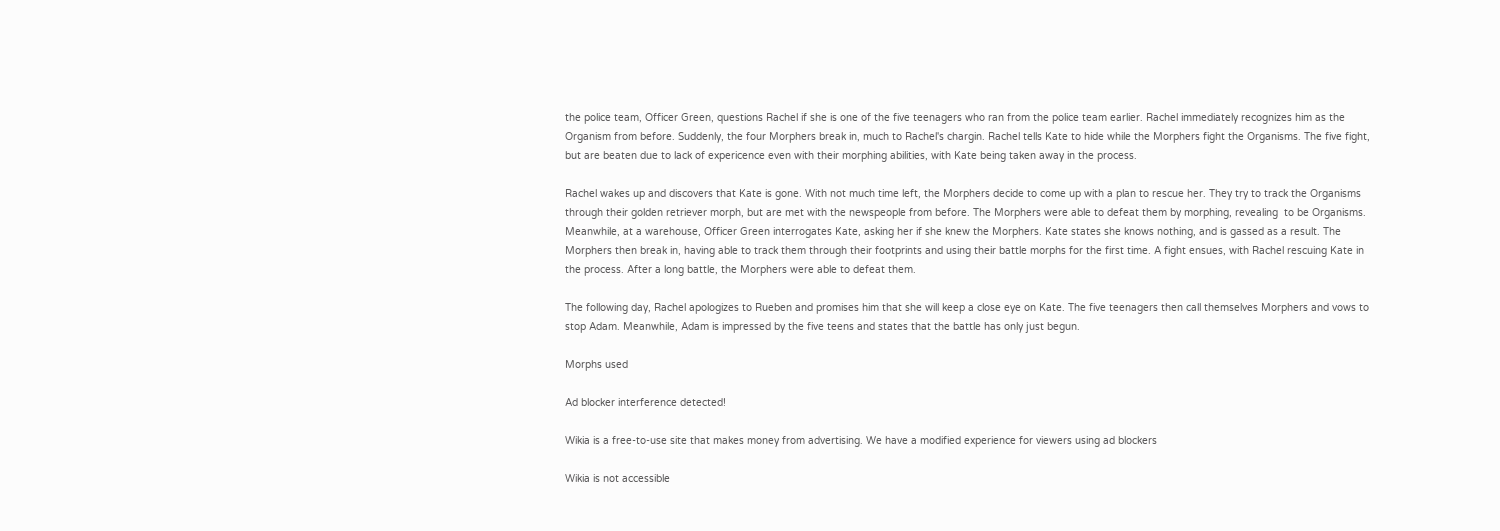the police team, Officer Green, questions Rachel if she is one of the five teenagers who ran from the police team earlier. Rachel immediately recognizes him as the Organism from before. Suddenly, the four Morphers break in, much to Rachel's chargin. Rachel tells Kate to hide while the Morphers fight the Organisms. The five fight, but are beaten due to lack of expericence even with their morphing abilities, with Kate being taken away in the process.

Rachel wakes up and discovers that Kate is gone. With not much time left, the Morphers decide to come up with a plan to rescue her. They try to track the Organisms through their golden retriever morph, but are met with the newspeople from before. The Morphers were able to defeat them by morphing, revealing  to be Organisms. Meanwhile, at a warehouse, Officer Green interrogates Kate, asking her if she knew the Morphers. Kate states she knows nothing, and is gassed as a result. The Morphers then break in, having able to track them through their footprints and using their battle morphs for the first time. A fight ensues, with Rachel rescuing Kate in the process. After a long battle, the Morphers were able to defeat them.

The following day, Rachel apologizes to Rueben and promises him that she will keep a close eye on Kate. The five teenagers then call themselves Morphers and vows to stop Adam. Meanwhile, Adam is impressed by the five teens and states that the battle has only just begun.

Morphs used

Ad blocker interference detected!

Wikia is a free-to-use site that makes money from advertising. We have a modified experience for viewers using ad blockers

Wikia is not accessible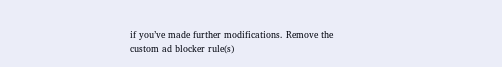if you’ve made further modifications. Remove the custom ad blocker rule(s)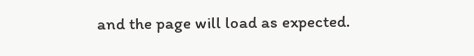and the page will load as expected.